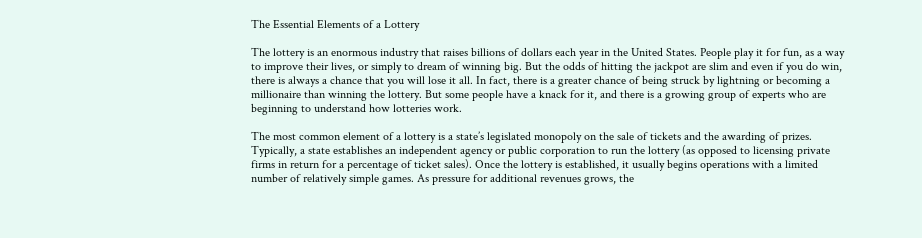The Essential Elements of a Lottery

The lottery is an enormous industry that raises billions of dollars each year in the United States. People play it for fun, as a way to improve their lives, or simply to dream of winning big. But the odds of hitting the jackpot are slim and even if you do win, there is always a chance that you will lose it all. In fact, there is a greater chance of being struck by lightning or becoming a millionaire than winning the lottery. But some people have a knack for it, and there is a growing group of experts who are beginning to understand how lotteries work.

The most common element of a lottery is a state’s legislated monopoly on the sale of tickets and the awarding of prizes. Typically, a state establishes an independent agency or public corporation to run the lottery (as opposed to licensing private firms in return for a percentage of ticket sales). Once the lottery is established, it usually begins operations with a limited number of relatively simple games. As pressure for additional revenues grows, the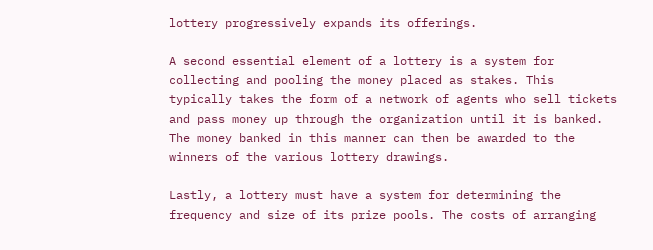lottery progressively expands its offerings.

A second essential element of a lottery is a system for collecting and pooling the money placed as stakes. This typically takes the form of a network of agents who sell tickets and pass money up through the organization until it is banked. The money banked in this manner can then be awarded to the winners of the various lottery drawings.

Lastly, a lottery must have a system for determining the frequency and size of its prize pools. The costs of arranging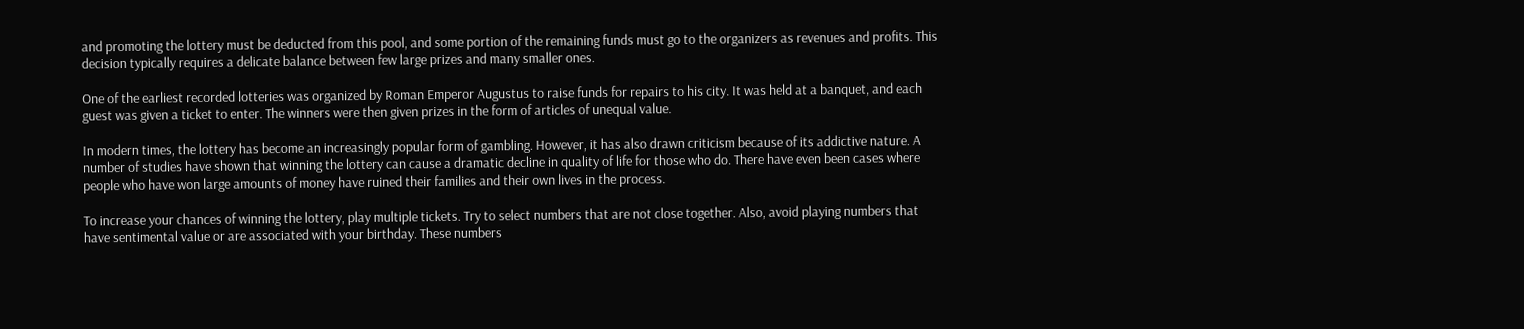and promoting the lottery must be deducted from this pool, and some portion of the remaining funds must go to the organizers as revenues and profits. This decision typically requires a delicate balance between few large prizes and many smaller ones.

One of the earliest recorded lotteries was organized by Roman Emperor Augustus to raise funds for repairs to his city. It was held at a banquet, and each guest was given a ticket to enter. The winners were then given prizes in the form of articles of unequal value.

In modern times, the lottery has become an increasingly popular form of gambling. However, it has also drawn criticism because of its addictive nature. A number of studies have shown that winning the lottery can cause a dramatic decline in quality of life for those who do. There have even been cases where people who have won large amounts of money have ruined their families and their own lives in the process.

To increase your chances of winning the lottery, play multiple tickets. Try to select numbers that are not close together. Also, avoid playing numbers that have sentimental value or are associated with your birthday. These numbers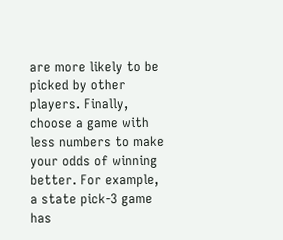are more likely to be picked by other players. Finally, choose a game with less numbers to make your odds of winning better. For example, a state pick-3 game has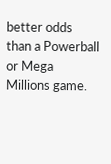better odds than a Powerball or Mega Millions game.